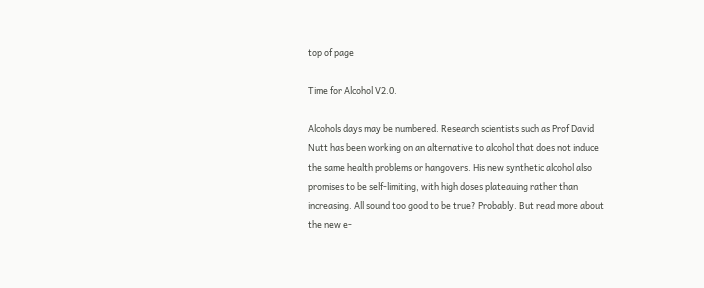top of page

Time for Alcohol V2.0.

Alcohols days may be numbered. Research scientists such as Prof David Nutt has been working on an alternative to alcohol that does not induce the same health problems or hangovers. His new synthetic alcohol also promises to be self-limiting, with high doses plateauing rather than increasing. All sound too good to be true? Probably. But read more about the new e-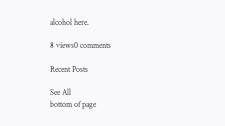alcohol here.

8 views0 comments

Recent Posts

See All
bottom of page